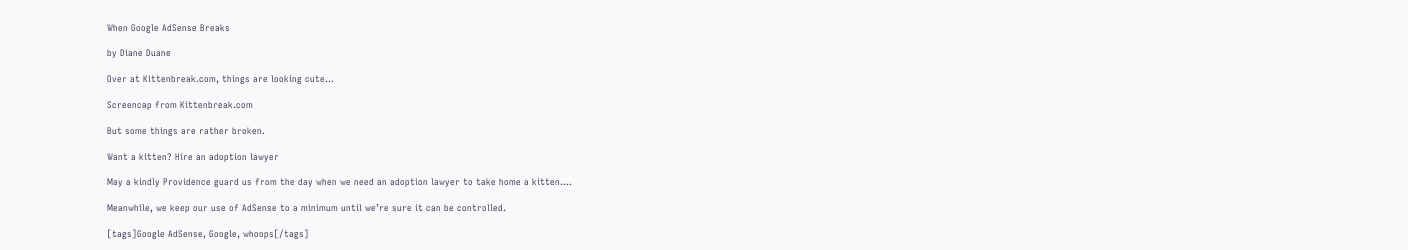When Google AdSense Breaks

by Diane Duane

Over at Kittenbreak.com, things are looking cute…

Screencap from Kittenbreak.com

But some things are rather broken.

Want a kitten? Hire an adoption lawyer

May a kindly Providence guard us from the day when we need an adoption lawyer to take home a kitten….

Meanwhile, we keep our use of AdSense to a minimum until we’re sure it can be controlled.

[tags]Google AdSense, Google, whoops[/tags]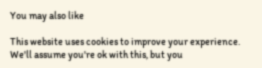You may also like

This website uses cookies to improve your experience. We'll assume you're ok with this, but you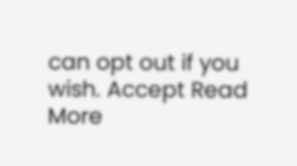can opt out if you wish. Accept Read More